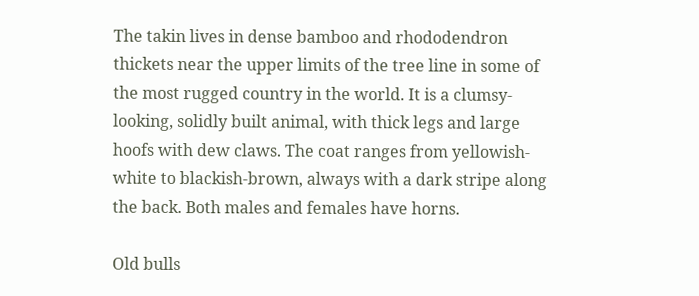The takin lives in dense bamboo and rhododendron thickets near the upper limits of the tree line in some of the most rugged country in the world. It is a clumsy-looking, solidly built animal, with thick legs and large hoofs with dew claws. The coat ranges from yellowish-white to blackish-brown, always with a dark stripe along the back. Both males and females have horns.

Old bulls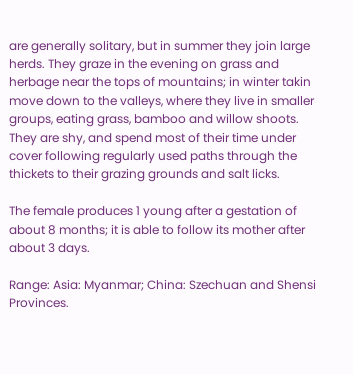are generally solitary, but in summer they join large herds. They graze in the evening on grass and herbage near the tops of mountains; in winter takin move down to the valleys, where they live in smaller groups, eating grass, bamboo and willow shoots. They are shy, and spend most of their time under cover following regularly used paths through the thickets to their grazing grounds and salt licks.

The female produces 1 young after a gestation of about 8 months; it is able to follow its mother after about 3 days.

Range: Asia: Myanmar; China: Szechuan and Shensi Provinces.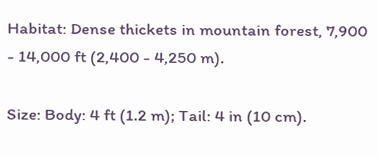Habitat: Dense thickets in mountain forest, 7,900 - 14,000 ft (2,400 - 4,250 m).

Size: Body: 4 ft (1.2 m); Tail: 4 in (10 cm).